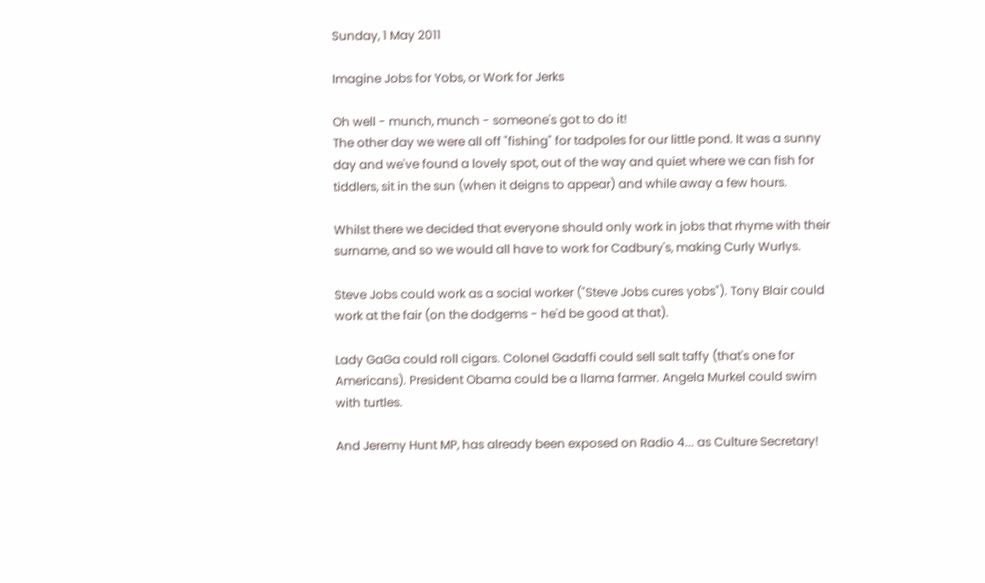Sunday, 1 May 2011

Imagine Jobs for Yobs, or Work for Jerks

Oh well - munch, munch - someone's got to do it!
The other day we were all off "fishing" for tadpoles for our little pond. It was a sunny day and we've found a lovely spot, out of the way and quiet where we can fish for tiddlers, sit in the sun (when it deigns to appear) and while away a few hours.

Whilst there we decided that everyone should only work in jobs that rhyme with their surname, and so we would all have to work for Cadbury's, making Curly Wurlys.

Steve Jobs could work as a social worker ("Steve Jobs cures yobs"). Tony Blair could work at the fair (on the dodgems - he'd be good at that).

Lady GaGa could roll cigars. Colonel Gadaffi could sell salt taffy (that's one for Americans). President Obama could be a llama farmer. Angela Murkel could swim with turtles.

And Jeremy Hunt MP, has already been exposed on Radio 4... as Culture Secretary!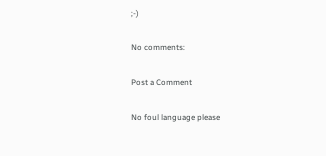;-)

No comments:

Post a Comment

No foul language please